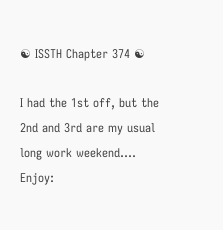☯ ISSTH Chapter 374 ☯

I had the 1st off, but the 2nd and 3rd are my usual long work weekend.... Enjoy: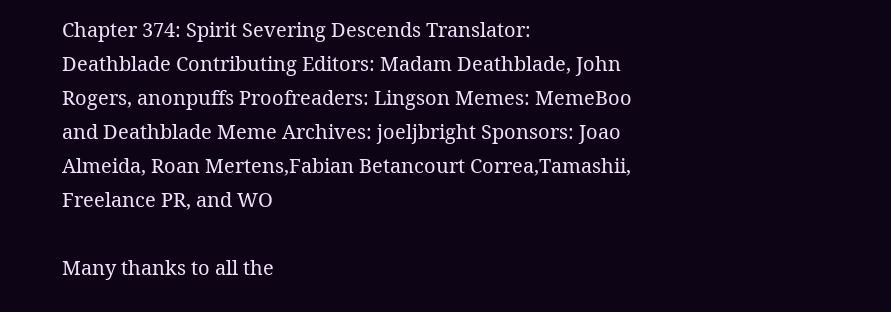Chapter 374: Spirit Severing Descends Translator: Deathblade Contributing Editors: Madam Deathblade, John Rogers, anonpuffs Proofreaders: Lingson Memes: MemeBoo and Deathblade Meme Archives: joeljbright Sponsors: Joao Almeida, Roan Mertens,Fabian Betancourt Correa,Tamashii, Freelance PR, and WO

Many thanks to all the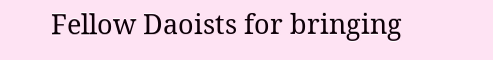Fellow Daoists for bringing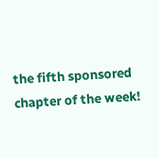the fifth sponsored chapter of the week!